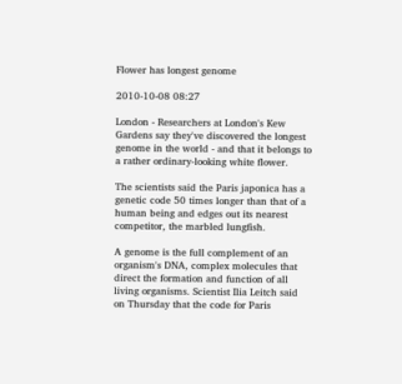Flower has longest genome

2010-10-08 08:27

London - Researchers at London's Kew Gardens say they've discovered the longest genome in the world - and that it belongs to a rather ordinary-looking white flower.

The scientists said the Paris japonica has a genetic code 50 times longer than that of a human being and edges out its nearest competitor, the marbled lungfish.

A genome is the full complement of an organism's DNA, complex molecules that direct the formation and function of all living organisms. Scientist Ilia Leitch said on Thursday that the code for Paris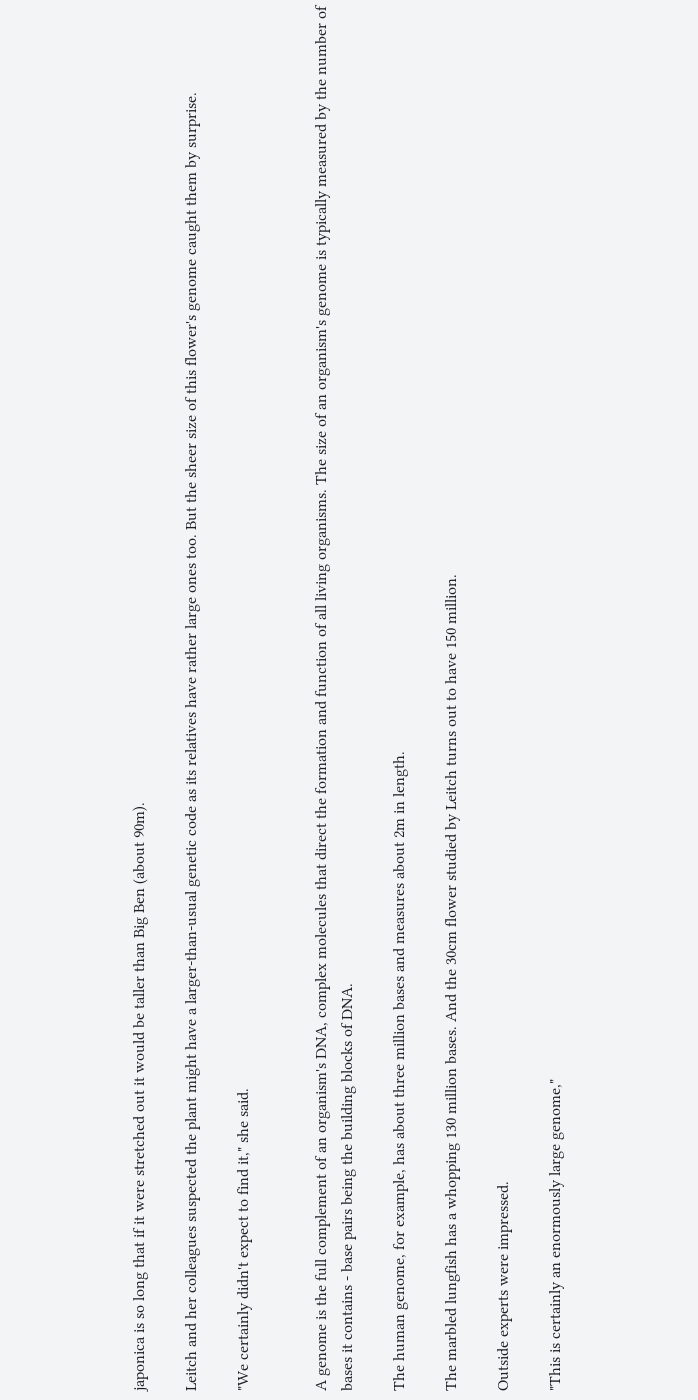japonica is so long that if it were stretched out it would be taller than Big Ben (about 90m).

Leitch and her colleagues suspected the plant might have a larger-than-usual genetic code as its relatives have rather large ones too. But the sheer size of this flower's genome caught them by surprise.

"We certainly didn't expect to find it," she said.


A genome is the full complement of an organism's DNA, complex molecules that direct the formation and function of all living organisms. The size of an organism's genome is typically measured by the number of bases it contains - base pairs being the building blocks of DNA.

The human genome, for example, has about three million bases and measures about 2m in length.

The marbled lungfish has a whopping 130 million bases. And the 30cm flower studied by Leitch turns out to have 150 million.

Outside experts were impressed.

"This is certainly an enormously large genome,"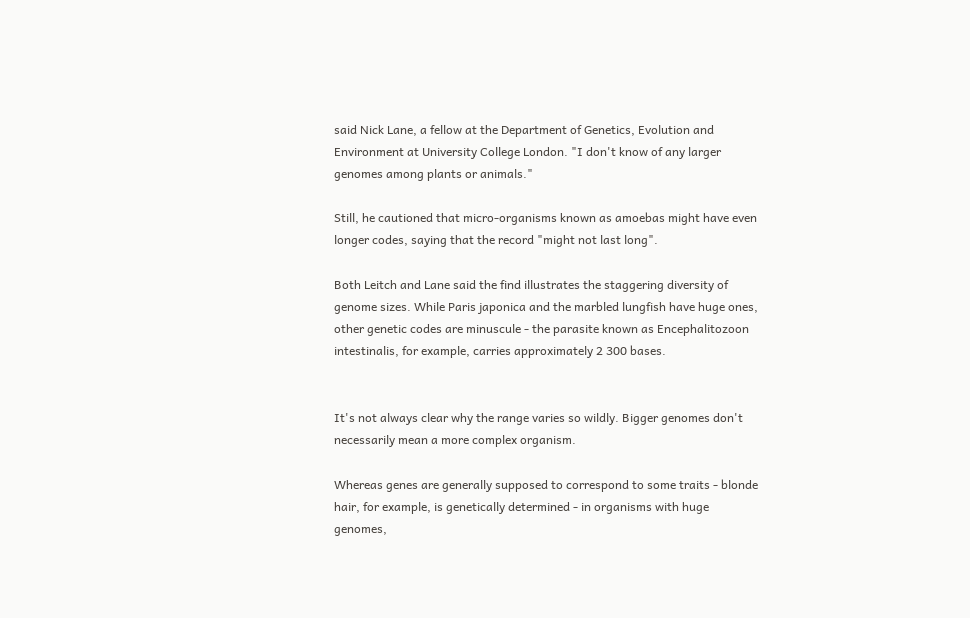said Nick Lane, a fellow at the Department of Genetics, Evolution and Environment at University College London. "I don't know of any larger genomes among plants or animals."

Still, he cautioned that micro-organisms known as amoebas might have even longer codes, saying that the record "might not last long".

Both Leitch and Lane said the find illustrates the staggering diversity of genome sizes. While Paris japonica and the marbled lungfish have huge ones, other genetic codes are minuscule - the parasite known as Encephalitozoon intestinalis, for example, carries approximately 2 300 bases.


It's not always clear why the range varies so wildly. Bigger genomes don't necessarily mean a more complex organism.

Whereas genes are generally supposed to correspond to some traits - blonde hair, for example, is genetically determined - in organisms with huge genomes,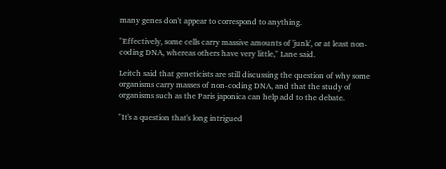many genes don't appear to correspond to anything.

"Effectively, some cells carry massive amounts of 'junk', or at least non-coding DNA, whereas others have very little," Lane said.

Leitch said that geneticists are still discussing the question of why some organisms carry masses of non-coding DNA, and that the study of organisms such as the Paris japonica can help add to the debate.

"It's a question that's long intrigued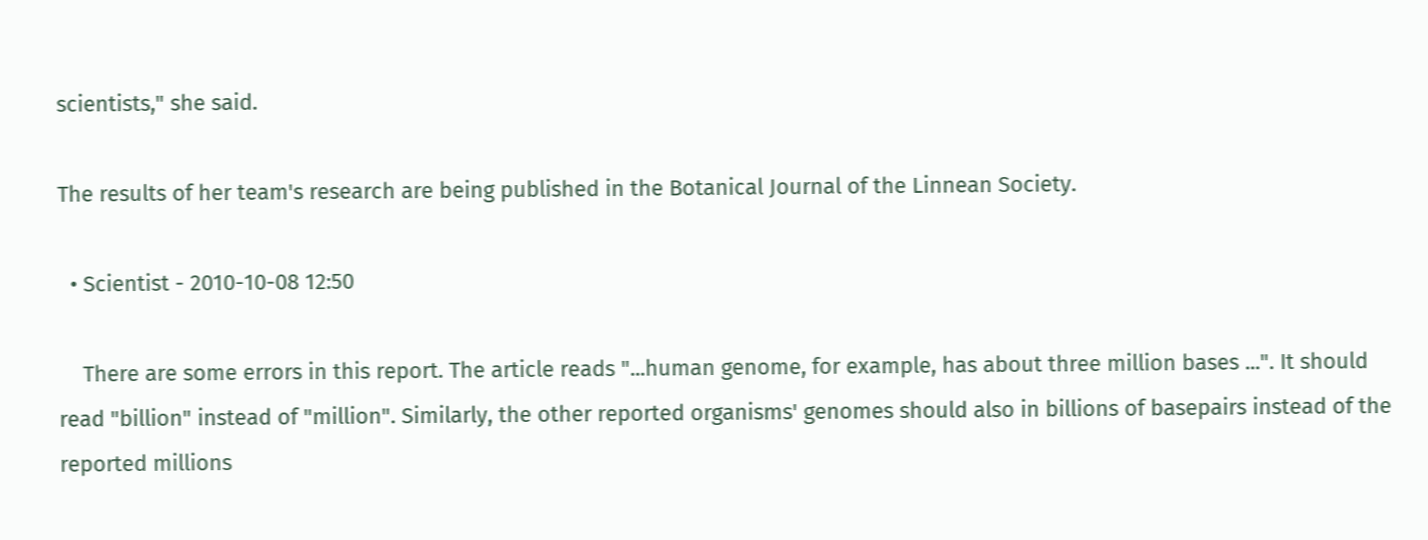scientists," she said.

The results of her team's research are being published in the Botanical Journal of the Linnean Society.

  • Scientist - 2010-10-08 12:50

    There are some errors in this report. The article reads "...human genome, for example, has about three million bases ...". It should read "billion" instead of "million". Similarly, the other reported organisms' genomes should also in billions of basepairs instead of the reported millions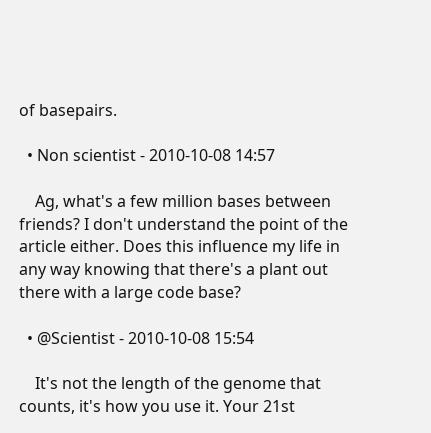of basepairs.

  • Non scientist - 2010-10-08 14:57

    Ag, what's a few million bases between friends? I don't understand the point of the article either. Does this influence my life in any way knowing that there's a plant out there with a large code base?

  • @Scientist - 2010-10-08 15:54

    It's not the length of the genome that counts, it's how you use it. Your 21st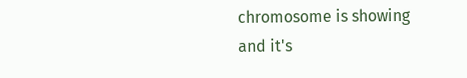chromosome is showing and it's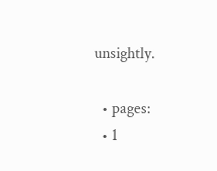unsightly.

  • pages:
  • 1